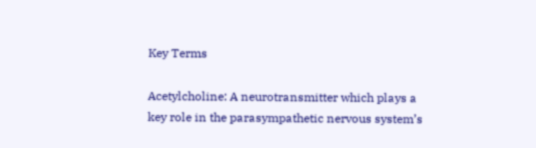Key Terms

Acetylcholine: A neurotransmitter which plays a key role in the parasympathetic nervous system’s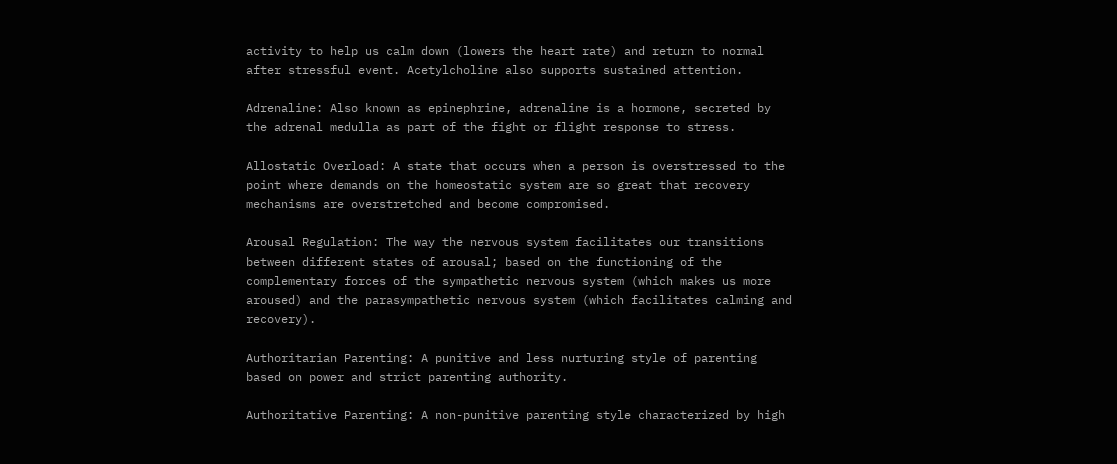activity to help us calm down (lowers the heart rate) and return to normal after stressful event. Acetylcholine also supports sustained attention.

Adrenaline: Also known as epinephrine, adrenaline is a hormone, secreted by the adrenal medulla as part of the fight or flight response to stress.

Allostatic Overload: A state that occurs when a person is overstressed to the point where demands on the homeostatic system are so great that recovery mechanisms are overstretched and become compromised.

Arousal Regulation: The way the nervous system facilitates our transitions between different states of arousal; based on the functioning of the complementary forces of the sympathetic nervous system (which makes us more aroused) and the parasympathetic nervous system (which facilitates calming and recovery).

Authoritarian Parenting: A punitive and less nurturing style of parenting based on power and strict parenting authority.

Authoritative Parenting: A non-punitive parenting style characterized by high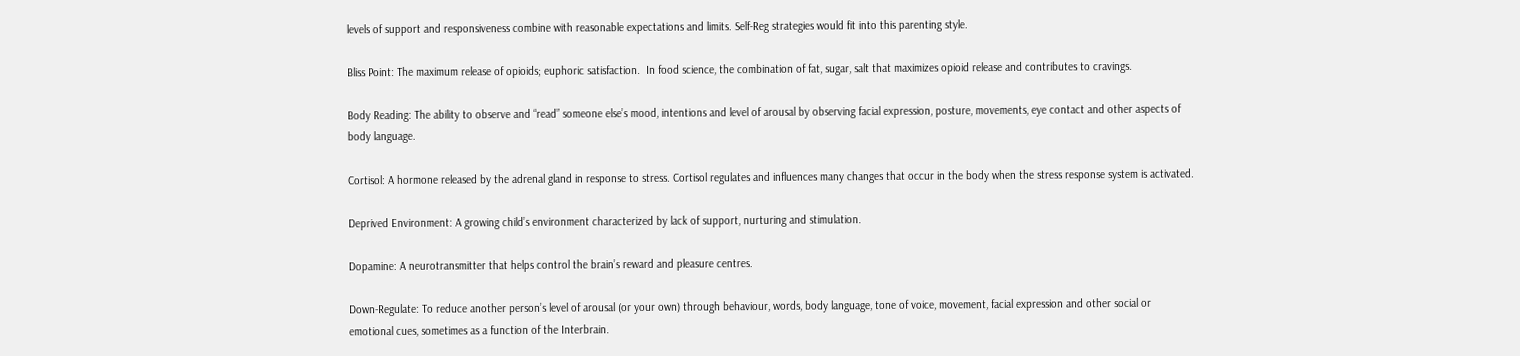levels of support and responsiveness combine with reasonable expectations and limits. Self-Reg strategies would fit into this parenting style.

Bliss Point: The maximum release of opioids; euphoric satisfaction.  In food science, the combination of fat, sugar, salt that maximizes opioid release and contributes to cravings.

Body Reading: The ability to observe and “read” someone else’s mood, intentions and level of arousal by observing facial expression, posture, movements, eye contact and other aspects of body language.

Cortisol: A hormone released by the adrenal gland in response to stress. Cortisol regulates and influences many changes that occur in the body when the stress response system is activated.

Deprived Environment: A growing child’s environment characterized by lack of support, nurturing and stimulation.

Dopamine: A neurotransmitter that helps control the brain’s reward and pleasure centres.

Down-Regulate: To reduce another person’s level of arousal (or your own) through behaviour, words, body language, tone of voice, movement, facial expression and other social or emotional cues, sometimes as a function of the Interbrain.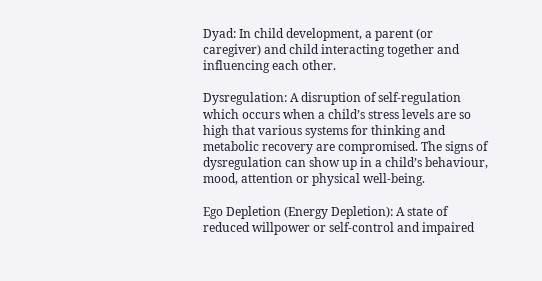Dyad: In child development, a parent (or caregiver) and child interacting together and influencing each other.

Dysregulation: A disruption of self-regulation which occurs when a child’s stress levels are so high that various systems for thinking and metabolic recovery are compromised. The signs of dysregulation can show up in a child’s behaviour, mood, attention or physical well-being.

Ego Depletion (Energy Depletion): A state of reduced willpower or self-control and impaired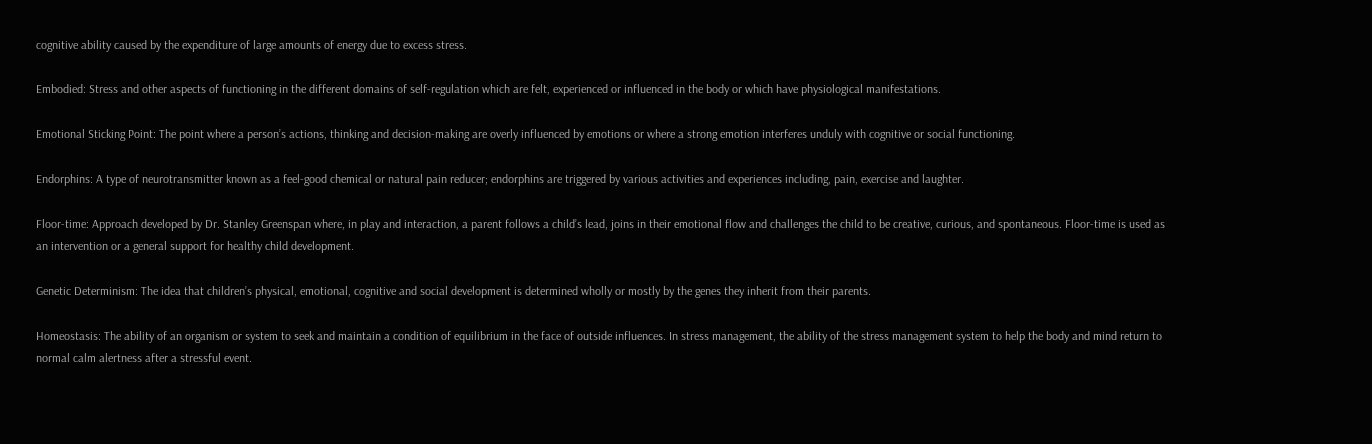cognitive ability caused by the expenditure of large amounts of energy due to excess stress.

Embodied: Stress and other aspects of functioning in the different domains of self-regulation which are felt, experienced or influenced in the body or which have physiological manifestations.

Emotional Sticking Point: The point where a person’s actions, thinking and decision-making are overly influenced by emotions or where a strong emotion interferes unduly with cognitive or social functioning.

Endorphins: A type of neurotransmitter known as a feel-good chemical or natural pain reducer; endorphins are triggered by various activities and experiences including, pain, exercise and laughter.

Floor-time: Approach developed by Dr. Stanley Greenspan where, in play and interaction, a parent follows a child’s lead, joins in their emotional flow and challenges the child to be creative, curious, and spontaneous. Floor-time is used as an intervention or a general support for healthy child development.

Genetic Determinism: The idea that children’s physical, emotional, cognitive and social development is determined wholly or mostly by the genes they inherit from their parents.

Homeostasis: The ability of an organism or system to seek and maintain a condition of equilibrium in the face of outside influences. In stress management, the ability of the stress management system to help the body and mind return to normal calm alertness after a stressful event.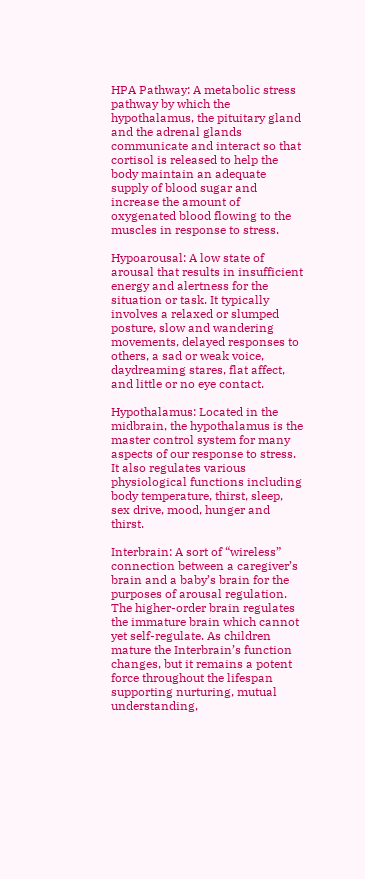HPA Pathway: A metabolic stress pathway by which the hypothalamus, the pituitary gland and the adrenal glands communicate and interact so that cortisol is released to help the body maintain an adequate supply of blood sugar and increase the amount of oxygenated blood flowing to the muscles in response to stress.

Hypoarousal: A low state of arousal that results in insufficient energy and alertness for the situation or task. It typically involves a relaxed or slumped posture, slow and wandering movements, delayed responses to others, a sad or weak voice, daydreaming stares, flat affect, and little or no eye contact.

Hypothalamus: Located in the midbrain, the hypothalamus is the master control system for many aspects of our response to stress. It also regulates various physiological functions including body temperature, thirst, sleep, sex drive, mood, hunger and thirst.

Interbrain: A sort of “wireless” connection between a caregiver’s brain and a baby’s brain for the purposes of arousal regulation. The higher-order brain regulates the immature brain which cannot yet self-regulate. As children mature the Interbrain’s function changes, but it remains a potent force throughout the lifespan supporting nurturing, mutual understanding,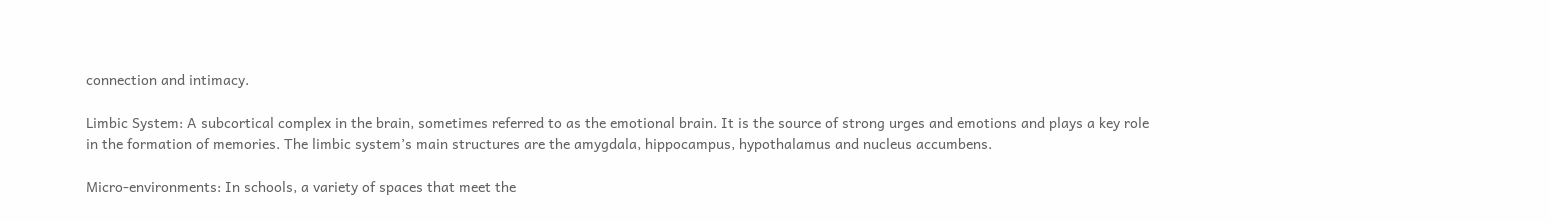connection and intimacy.

Limbic System: A subcortical complex in the brain, sometimes referred to as the emotional brain. It is the source of strong urges and emotions and plays a key role in the formation of memories. The limbic system’s main structures are the amygdala, hippocampus, hypothalamus and nucleus accumbens.

Micro-environments: In schools, a variety of spaces that meet the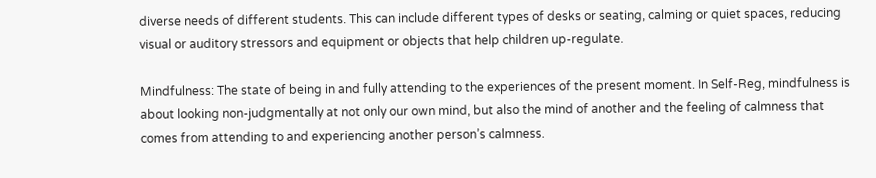diverse needs of different students. This can include different types of desks or seating, calming or quiet spaces, reducing visual or auditory stressors and equipment or objects that help children up-regulate.

Mindfulness: The state of being in and fully attending to the experiences of the present moment. In Self-Reg, mindfulness is about looking non-judgmentally at not only our own mind, but also the mind of another and the feeling of calmness that comes from attending to and experiencing another person’s calmness.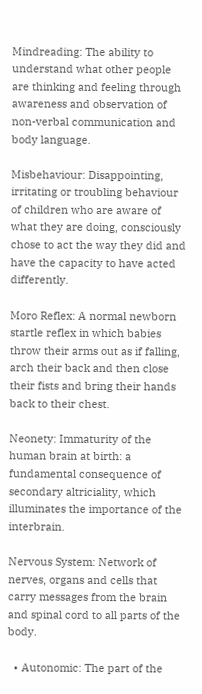Mindreading: The ability to understand what other people are thinking and feeling through awareness and observation of non-verbal communication and body language.

Misbehaviour: Disappointing, irritating or troubling behaviour of children who are aware of what they are doing, consciously chose to act the way they did and have the capacity to have acted differently.

Moro Reflex: A normal newborn startle reflex in which babies throw their arms out as if falling, arch their back and then close their fists and bring their hands back to their chest.

Neonety: Immaturity of the human brain at birth: a fundamental consequence of secondary altriciality, which illuminates the importance of the interbrain.

Nervous System: Network of nerves, organs and cells that carry messages from the brain and spinal cord to all parts of the body.

  • Autonomic: The part of the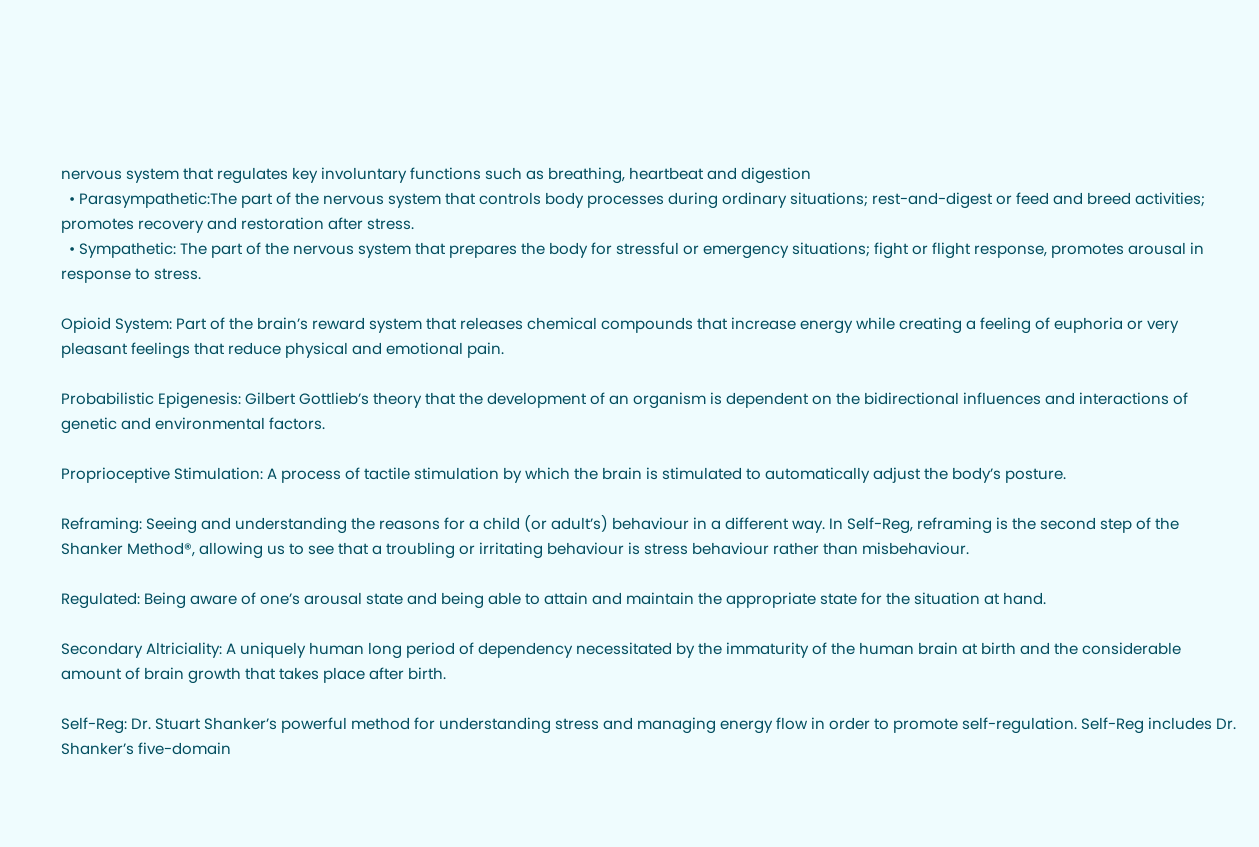nervous system that regulates key involuntary functions such as breathing, heartbeat and digestion
  • Parasympathetic:The part of the nervous system that controls body processes during ordinary situations; rest-and-digest or feed and breed activities; promotes recovery and restoration after stress.
  • Sympathetic: The part of the nervous system that prepares the body for stressful or emergency situations; fight or flight response, promotes arousal in response to stress.

Opioid System: Part of the brain’s reward system that releases chemical compounds that increase energy while creating a feeling of euphoria or very pleasant feelings that reduce physical and emotional pain.

Probabilistic Epigenesis: Gilbert Gottlieb’s theory that the development of an organism is dependent on the bidirectional influences and interactions of genetic and environmental factors.

Proprioceptive Stimulation: A process of tactile stimulation by which the brain is stimulated to automatically adjust the body’s posture.

Reframing: Seeing and understanding the reasons for a child (or adult’s) behaviour in a different way. In Self-Reg, reframing is the second step of the Shanker Method®, allowing us to see that a troubling or irritating behaviour is stress behaviour rather than misbehaviour.

Regulated: Being aware of one’s arousal state and being able to attain and maintain the appropriate state for the situation at hand.

Secondary Altriciality: A uniquely human long period of dependency necessitated by the immaturity of the human brain at birth and the considerable amount of brain growth that takes place after birth.

Self-Reg: Dr. Stuart Shanker’s powerful method for understanding stress and managing energy flow in order to promote self-regulation. Self-Reg includes Dr. Shanker’s five-domain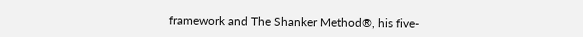framework and The Shanker Method®, his five-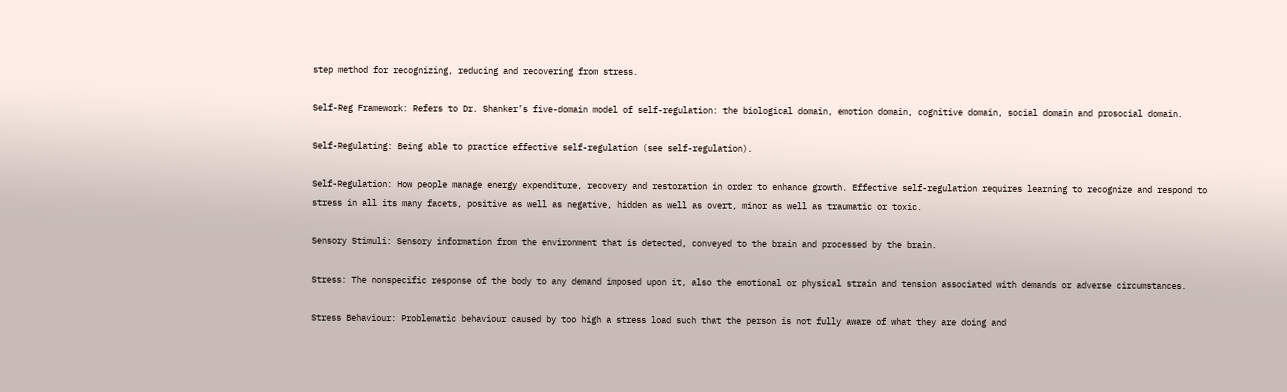step method for recognizing, reducing and recovering from stress.

Self-Reg Framework: Refers to Dr. Shanker’s five-domain model of self-regulation: the biological domain, emotion domain, cognitive domain, social domain and prosocial domain.

Self-Regulating: Being able to practice effective self-regulation (see self-regulation).

Self-Regulation: How people manage energy expenditure, recovery and restoration in order to enhance growth. Effective self-regulation requires learning to recognize and respond to stress in all its many facets, positive as well as negative, hidden as well as overt, minor as well as traumatic or toxic.

Sensory Stimuli: Sensory information from the environment that is detected, conveyed to the brain and processed by the brain.

Stress: The nonspecific response of the body to any demand imposed upon it, also the emotional or physical strain and tension associated with demands or adverse circumstances.

Stress Behaviour: Problematic behaviour caused by too high a stress load such that the person is not fully aware of what they are doing and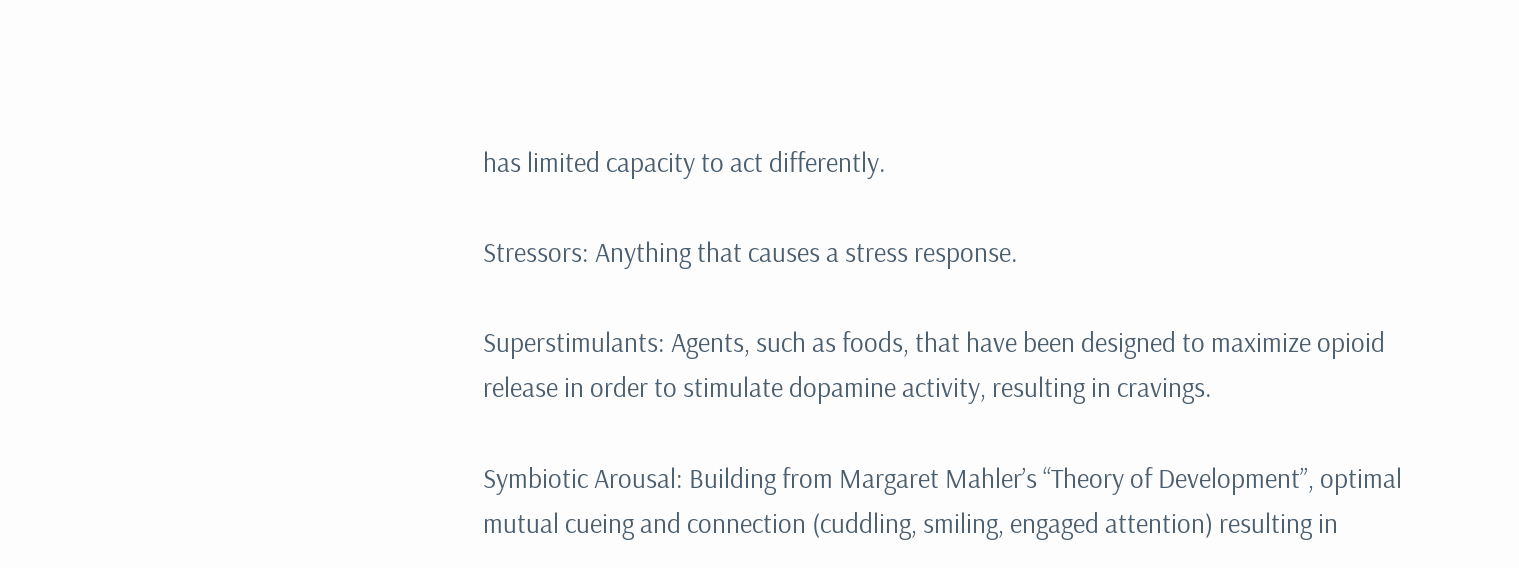has limited capacity to act differently.

Stressors: Anything that causes a stress response.

Superstimulants: Agents, such as foods, that have been designed to maximize opioid release in order to stimulate dopamine activity, resulting in cravings.

Symbiotic Arousal: Building from Margaret Mahler’s “Theory of Development”, optimal mutual cueing and connection (cuddling, smiling, engaged attention) resulting in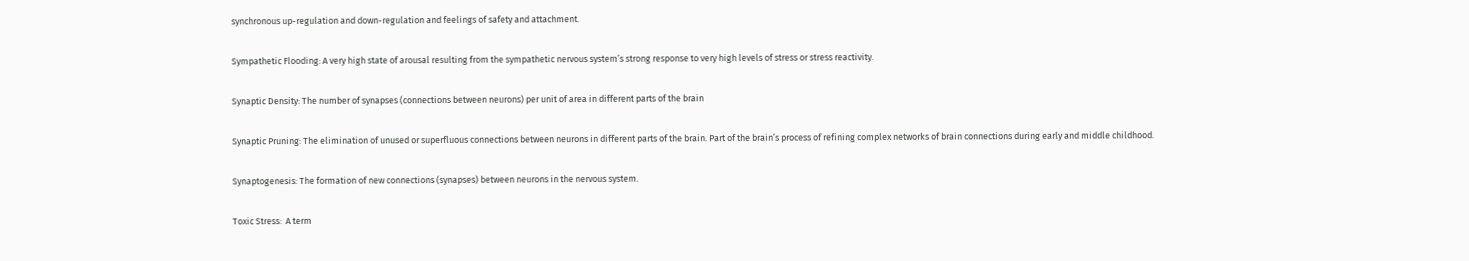synchronous up-regulation and down-regulation and feelings of safety and attachment.

Sympathetic Flooding: A very high state of arousal resulting from the sympathetic nervous system’s strong response to very high levels of stress or stress reactivity.

Synaptic Density: The number of synapses (connections between neurons) per unit of area in different parts of the brain

Synaptic Pruning: The elimination of unused or superfluous connections between neurons in different parts of the brain. Part of the brain’s process of refining complex networks of brain connections during early and middle childhood.

Synaptogenesis: The formation of new connections (synapses) between neurons in the nervous system.

Toxic Stress:  A term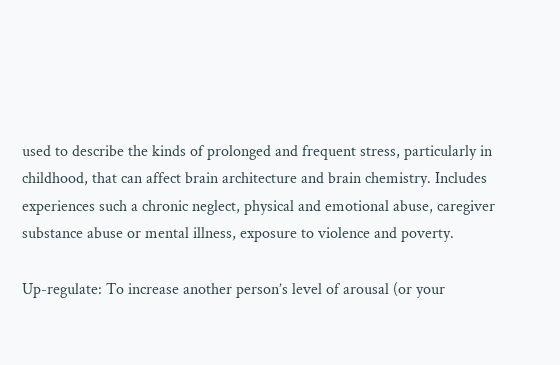used to describe the kinds of prolonged and frequent stress, particularly in childhood, that can affect brain architecture and brain chemistry. Includes experiences such a chronic neglect, physical and emotional abuse, caregiver substance abuse or mental illness, exposure to violence and poverty.

Up-regulate: To increase another person’s level of arousal (or your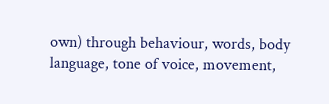own) through behaviour, words, body language, tone of voice, movement,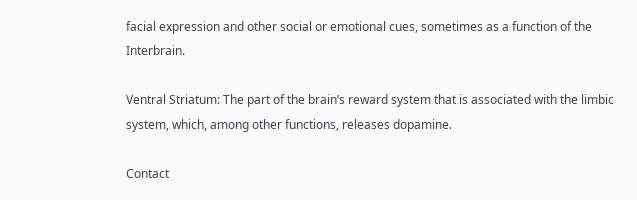facial expression and other social or emotional cues, sometimes as a function of the Interbrain.

Ventral Striatum: The part of the brain’s reward system that is associated with the limbic system, which, among other functions, releases dopamine.

Contact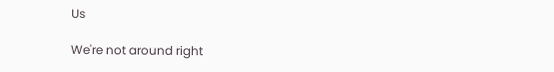Us

We're not around right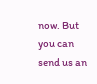now. But you can send us an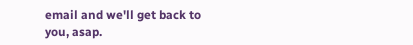email and we'll get back to you, asap.